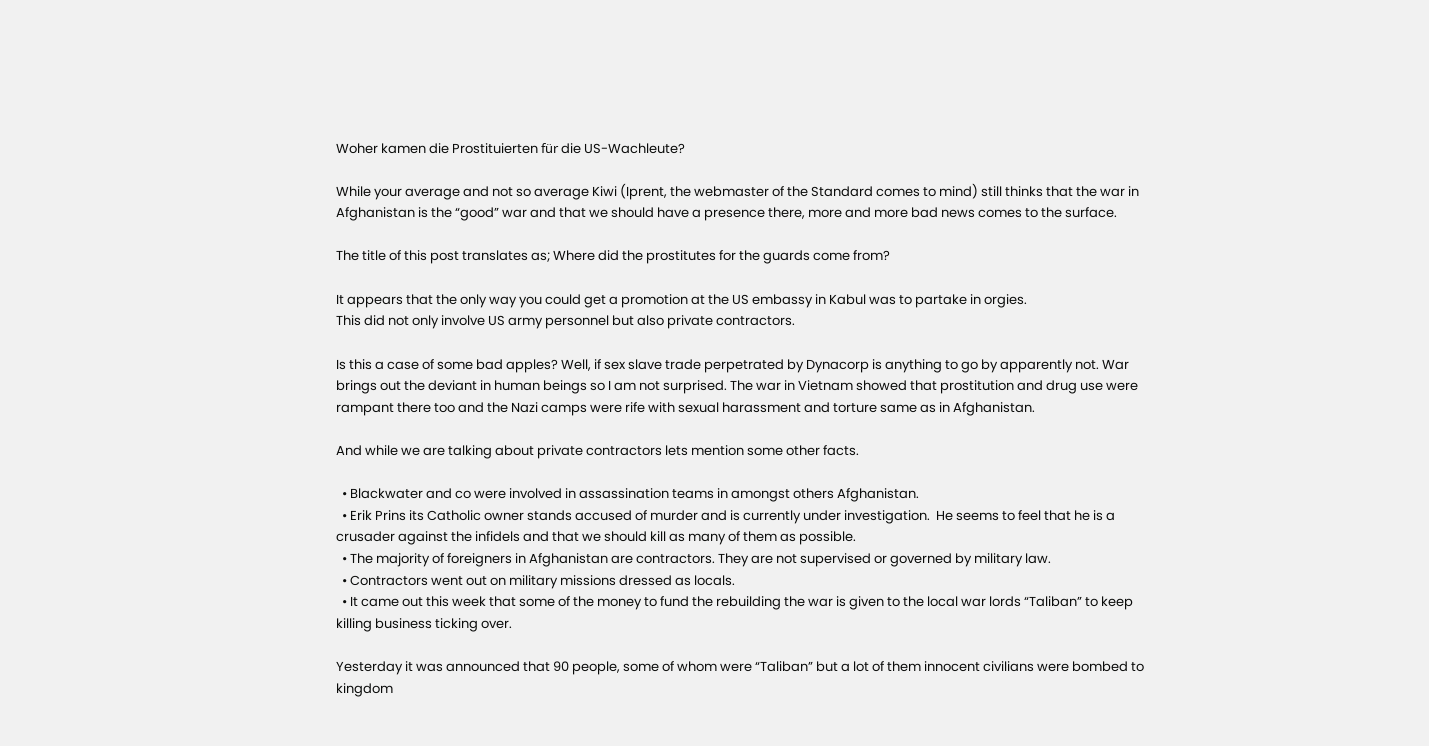Woher kamen die Prostituierten für die US-Wachleute?

While your average and not so average Kiwi (Iprent, the webmaster of the Standard comes to mind) still thinks that the war in Afghanistan is the “good” war and that we should have a presence there, more and more bad news comes to the surface.

The title of this post translates as; Where did the prostitutes for the guards come from?

It appears that the only way you could get a promotion at the US embassy in Kabul was to partake in orgies.
This did not only involve US army personnel but also private contractors.

Is this a case of some bad apples? Well, if sex slave trade perpetrated by Dynacorp is anything to go by apparently not. War brings out the deviant in human beings so I am not surprised. The war in Vietnam showed that prostitution and drug use were rampant there too and the Nazi camps were rife with sexual harassment and torture same as in Afghanistan.

And while we are talking about private contractors lets mention some other facts.

  • Blackwater and co were involved in assassination teams in amongst others Afghanistan.
  • Erik Prins its Catholic owner stands accused of murder and is currently under investigation.  He seems to feel that he is a crusader against the infidels and that we should kill as many of them as possible.
  • The majority of foreigners in Afghanistan are contractors. They are not supervised or governed by military law.
  • Contractors went out on military missions dressed as locals.
  • It came out this week that some of the money to fund the rebuilding the war is given to the local war lords “Taliban” to keep killing business ticking over.

Yesterday it was announced that 90 people, some of whom were “Taliban” but a lot of them innocent civilians were bombed to kingdom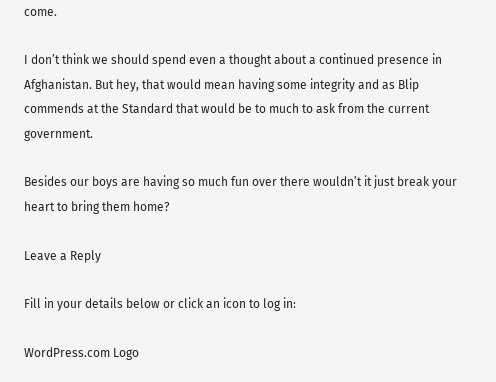come.

I don’t think we should spend even a thought about a continued presence in Afghanistan. But hey, that would mean having some integrity and as Blip commends at the Standard that would be to much to ask from the current government.

Besides our boys are having so much fun over there wouldn’t it just break your heart to bring them home?

Leave a Reply

Fill in your details below or click an icon to log in:

WordPress.com Logo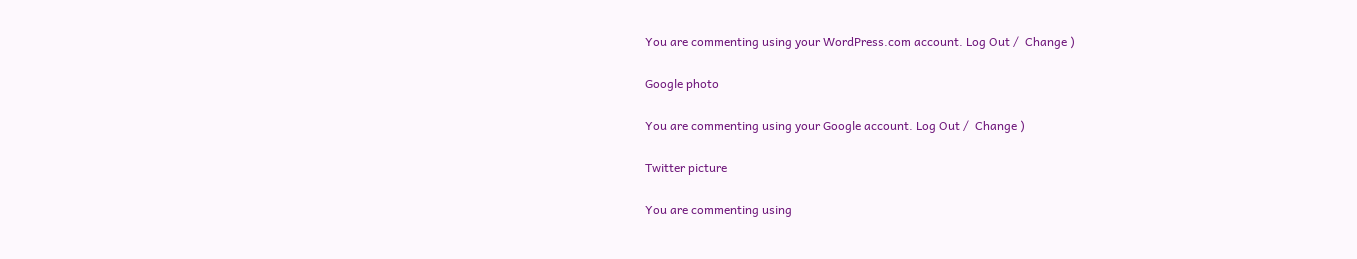You are commenting using your WordPress.com account. Log Out /  Change )

Google photo

You are commenting using your Google account. Log Out /  Change )

Twitter picture

You are commenting using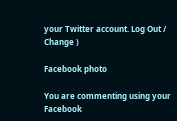your Twitter account. Log Out /  Change )

Facebook photo

You are commenting using your Facebook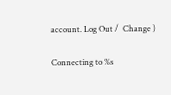account. Log Out /  Change )

Connecting to %s